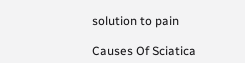solution to pain

Causes Of Sciatica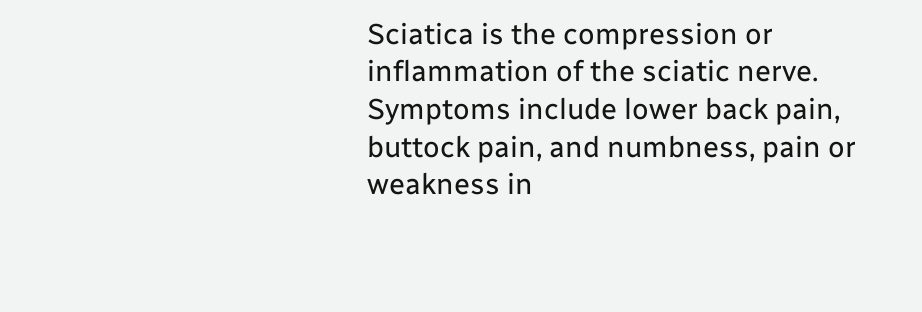Sciatica is the compression or inflammation of the sciatic nerve. Symptoms include lower back pain, buttock pain, and numbness, pain or weakness in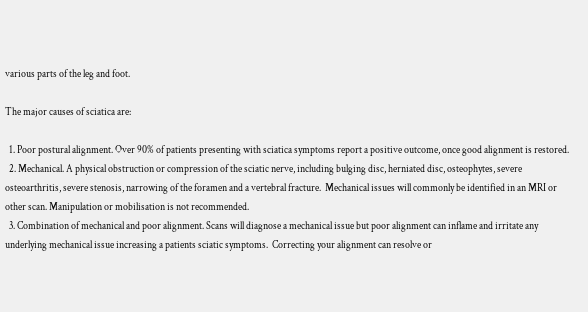various parts of the leg and foot.

The major causes of sciatica are:

  1. Poor postural alignment. Over 90% of patients presenting with sciatica symptoms report a positive outcome, once good alignment is restored.
  2. Mechanical. A physical obstruction or compression of the sciatic nerve, including bulging disc, herniated disc, osteophytes, severe osteoarthritis, severe stenosis, narrowing of the foramen and a vertebral fracture.  Mechanical issues will commonly be identified in an MRI or other scan. Manipulation or mobilisation is not recommended.
  3. Combination of mechanical and poor alignment. Scans will diagnose a mechanical issue but poor alignment can inflame and irritate any underlying mechanical issue increasing a patients sciatic symptoms.  Correcting your alignment can resolve or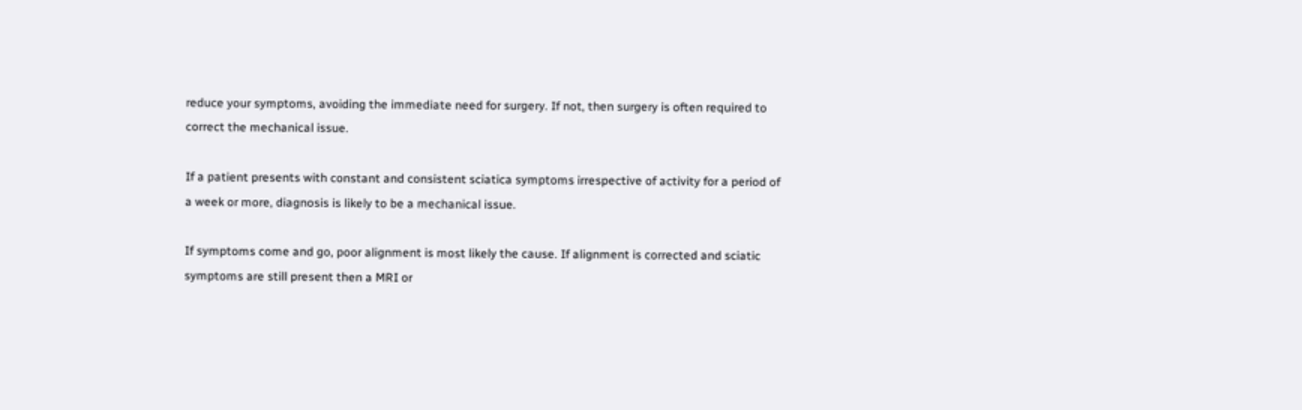reduce your symptoms, avoiding the immediate need for surgery. If not, then surgery is often required to correct the mechanical issue.

If a patient presents with constant and consistent sciatica symptoms irrespective of activity for a period of a week or more, diagnosis is likely to be a mechanical issue.

If symptoms come and go, poor alignment is most likely the cause. If alignment is corrected and sciatic symptoms are still present then a MRI or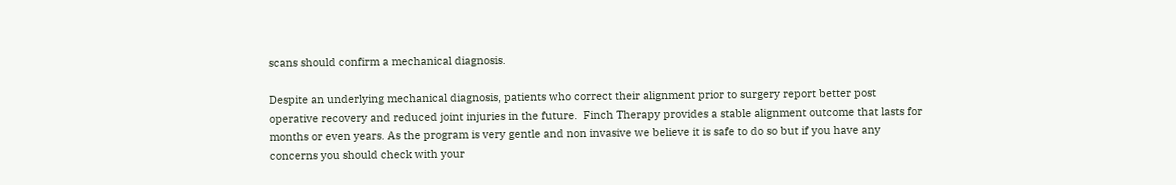scans should confirm a mechanical diagnosis.

Despite an underlying mechanical diagnosis, patients who correct their alignment prior to surgery report better post operative recovery and reduced joint injuries in the future.  Finch Therapy provides a stable alignment outcome that lasts for months or even years. As the program is very gentle and non invasive we believe it is safe to do so but if you have any concerns you should check with your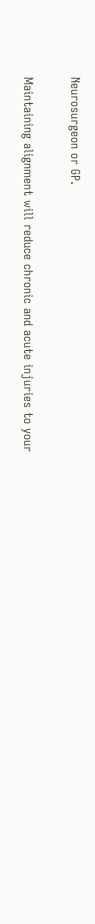Neurosurgeon or GP.

Maintaining alignment will reduce chronic and acute injuries to your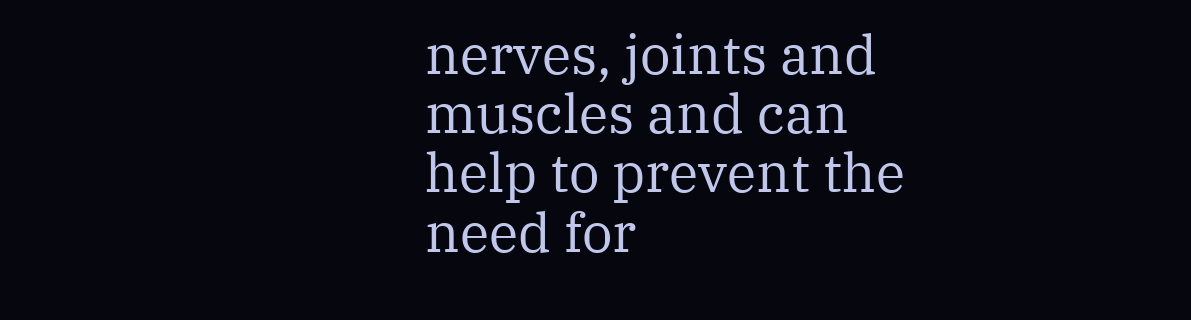nerves, joints and muscles and can help to prevent the need for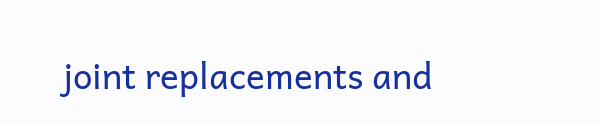joint replacements and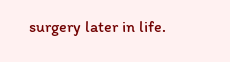surgery later in life.